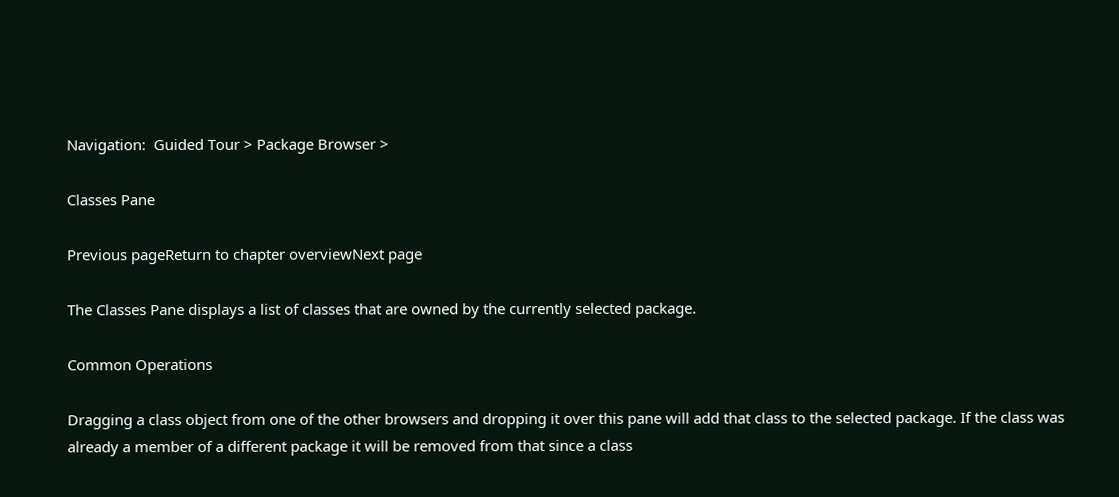Navigation:  Guided Tour > Package Browser >

Classes Pane

Previous pageReturn to chapter overviewNext page

The Classes Pane displays a list of classes that are owned by the currently selected package.

Common Operations

Dragging a class object from one of the other browsers and dropping it over this pane will add that class to the selected package. If the class was already a member of a different package it will be removed from that since a class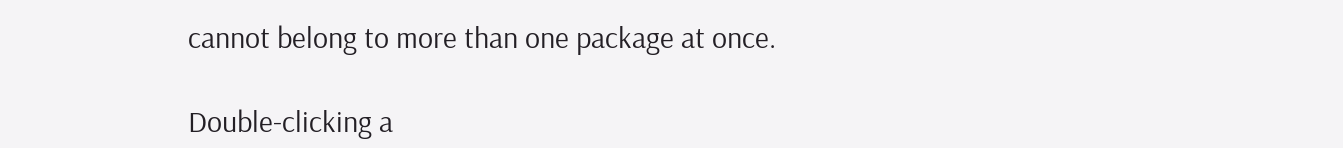cannot belong to more than one package at once.

Double-clicking a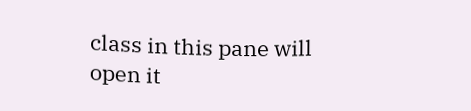class in this pane will open it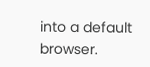into a default browser.